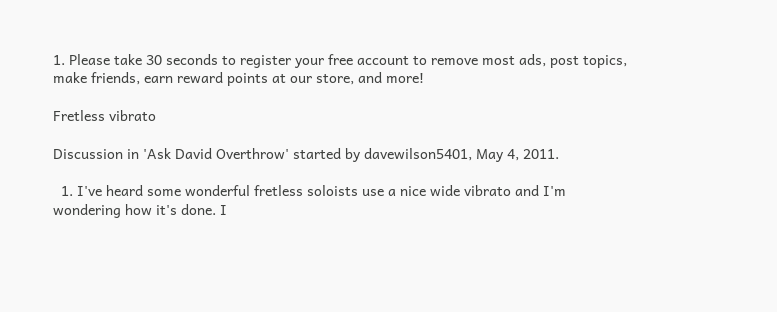1. Please take 30 seconds to register your free account to remove most ads, post topics, make friends, earn reward points at our store, and more!

Fretless vibrato

Discussion in 'Ask David Overthrow' started by davewilson5401, May 4, 2011.

  1. I've heard some wonderful fretless soloists use a nice wide vibrato and I'm wondering how it's done. I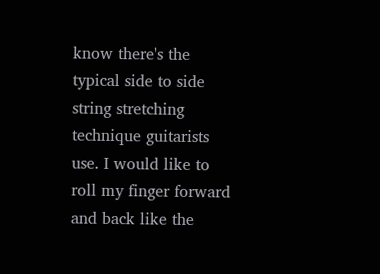know there's the typical side to side string stretching technique guitarists use. I would like to roll my finger forward and back like the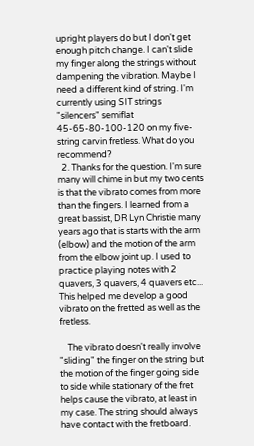upright players do but I don't get enough pitch change. I can't slide my finger along the strings without dampening the vibration. Maybe I need a different kind of string. I'm currently using SIT strings "silencers" semiflat 45-65-80-100-120 on my five-string carvin fretless. What do you recommend?
  2. Thanks for the question. I'm sure many will chime in but my two cents is that the vibrato comes from more than the fingers. I learned from a great bassist, DR Lyn Christie many years ago that is starts with the arm (elbow) and the motion of the arm from the elbow joint up. I used to practice playing notes with 2 quavers, 3 quavers, 4 quavers etc... This helped me develop a good vibrato on the fretted as well as the fretless.

    The vibrato doesn't really involve "sliding" the finger on the string but the motion of the finger going side to side while stationary of the fret helps cause the vibrato, at least in my case. The string should always have contact with the fretboard.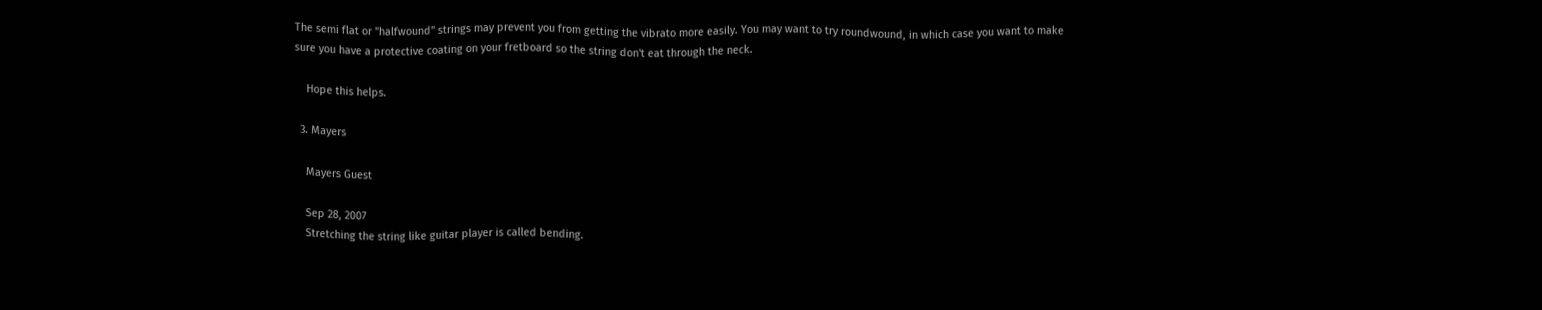The semi flat or "halfwound" strings may prevent you from getting the vibrato more easily. You may want to try roundwound, in which case you want to make sure you have a protective coating on your fretboard so the string don't eat through the neck.

    Hope this helps.

  3. Mayers

    Mayers Guest

    Sep 28, 2007
    Stretching the string like guitar player is called bending.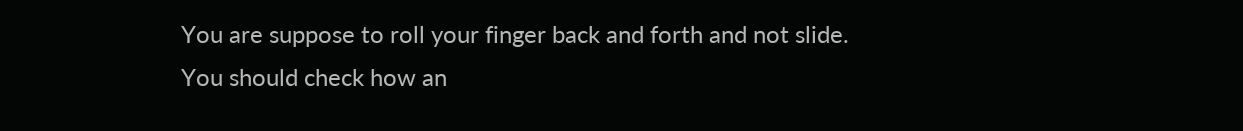You are suppose to roll your finger back and forth and not slide. You should check how an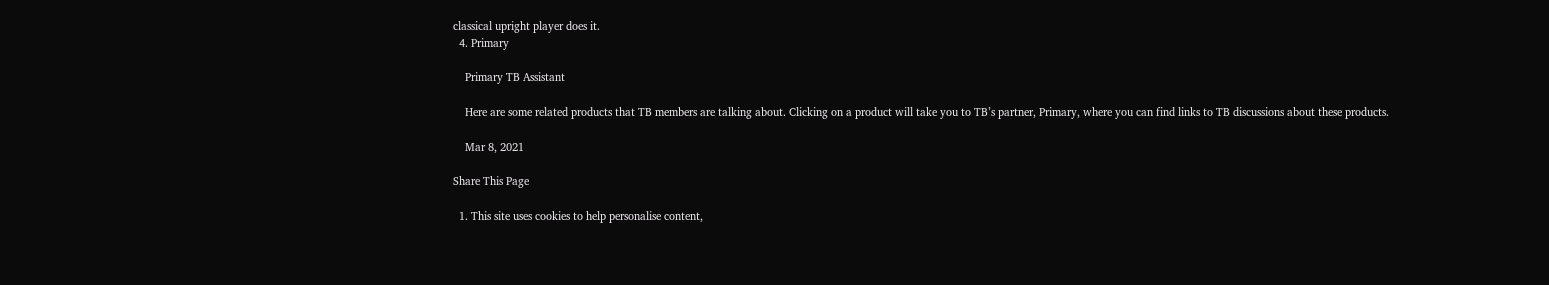classical upright player does it.
  4. Primary

    Primary TB Assistant

    Here are some related products that TB members are talking about. Clicking on a product will take you to TB’s partner, Primary, where you can find links to TB discussions about these products.

    Mar 8, 2021

Share This Page

  1. This site uses cookies to help personalise content,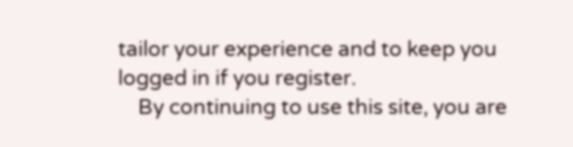tailor your experience and to keep you logged in if you register.
    By continuing to use this site, you are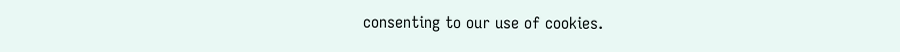consenting to our use of cookies.